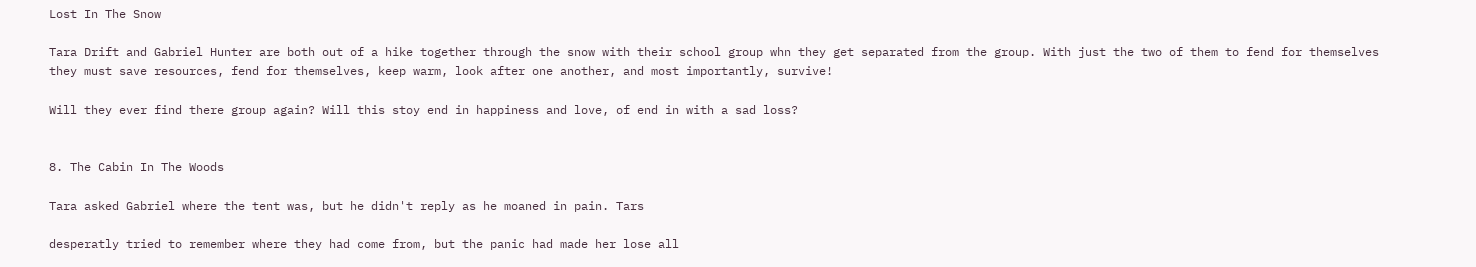Lost In The Snow

Tara Drift and Gabriel Hunter are both out of a hike together through the snow with their school group whn they get separated from the group. With just the two of them to fend for themselves they must save resources, fend for themselves, keep warm, look after one another, and most importantly, survive!

Will they ever find there group again? Will this stoy end in happiness and love, of end in with a sad loss?


8. The Cabin In The Woods

Tara asked Gabriel where the tent was, but he didn't reply as he moaned in pain. Tars

desperatly tried to remember where they had come from, but the panic had made her lose all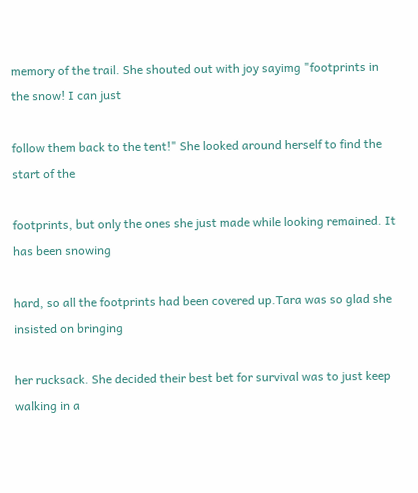memory of the trail. She shouted out with joy sayimg "footprints in the snow! I can just

follow them back to the tent!" She looked around herself to find the start of the

footprints, but only the ones she just made while looking remained. It has been snowing

hard, so all the footprints had been covered up.Tara was so glad she insisted on bringing

her rucksack. She decided their best bet for survival was to just keep walking in a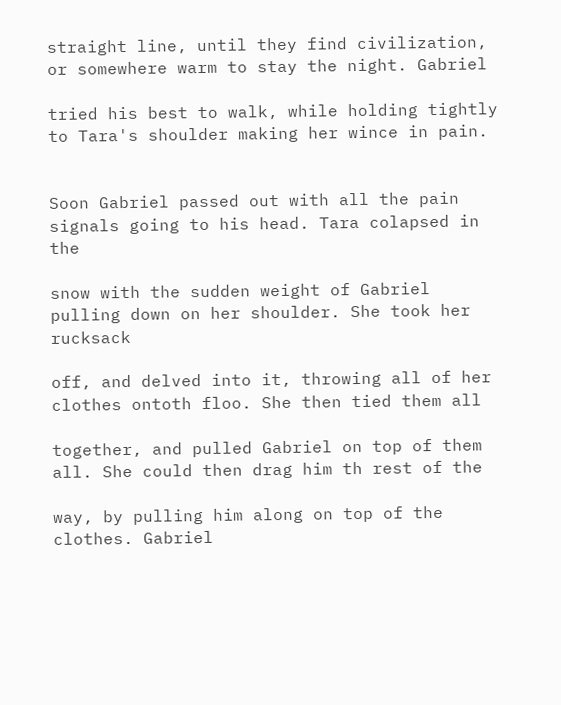straight line, until they find civilization, or somewhere warm to stay the night. Gabriel

tried his best to walk, while holding tightly to Tara's shoulder making her wince in pain.


Soon Gabriel passed out with all the pain signals going to his head. Tara colapsed in the

snow with the sudden weight of Gabriel pulling down on her shoulder. She took her rucksack

off, and delved into it, throwing all of her clothes ontoth floo. She then tied them all

together, and pulled Gabriel on top of them all. She could then drag him th rest of the

way, by pulling him along on top of the clothes. Gabriel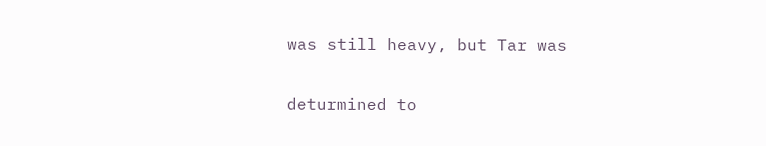was still heavy, but Tar was

deturmined to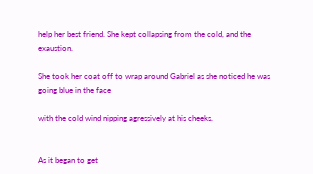help her best friend. She kept collapsing from the cold, and the exaustion.

She took her coat off to wrap around Gabriel as she noticed he was going blue in the face

with the cold wind nipping agressively at his cheeks.


As it began to get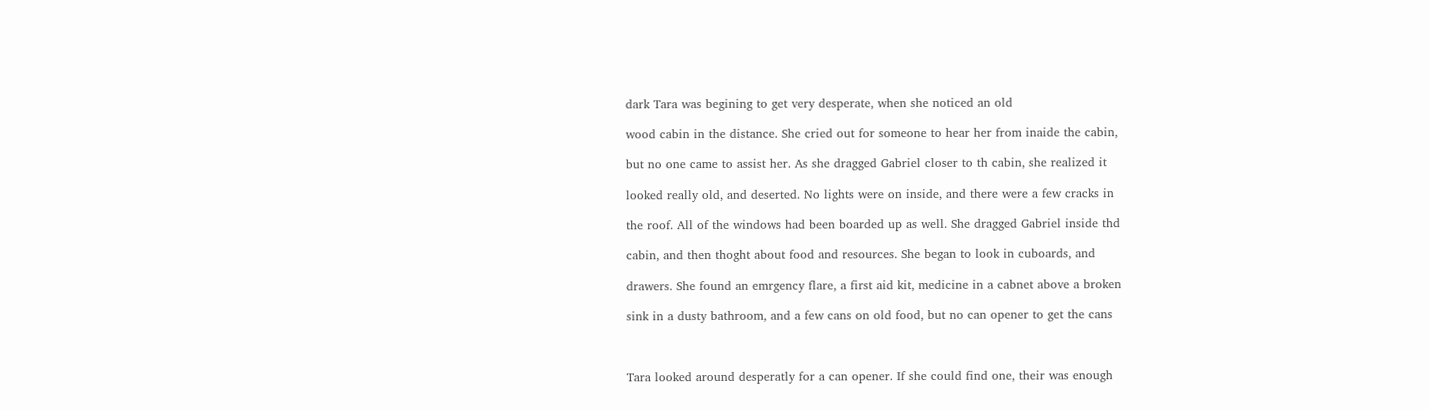dark Tara was begining to get very desperate, when she noticed an old

wood cabin in the distance. She cried out for someone to hear her from inaide the cabin,

but no one came to assist her. As she dragged Gabriel closer to th cabin, she realized it

looked really old, and deserted. No lights were on inside, and there were a few cracks in

the roof. All of the windows had been boarded up as well. She dragged Gabriel inside thd

cabin, and then thoght about food and resources. She began to look in cuboards, and

drawers. She found an emrgency flare, a first aid kit, medicine in a cabnet above a broken

sink in a dusty bathroom, and a few cans on old food, but no can opener to get the cans



Tara looked around desperatly for a can opener. If she could find one, their was enough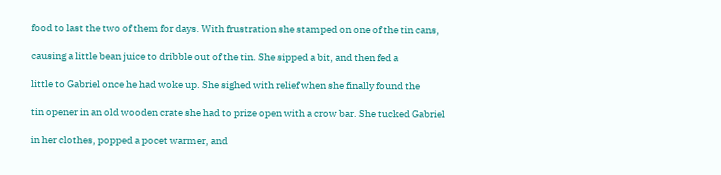food to last the two of them for days. With frustration she stamped on one of the tin cans,

causing a little bean juice to dribble out of the tin. She sipped a bit, and then fed a

little to Gabriel once he had woke up. She sighed with relief when she finally found the

tin opener in an old wooden crate she had to prize open with a crow bar. She tucked Gabriel

in her clothes, popped a pocet warmer, and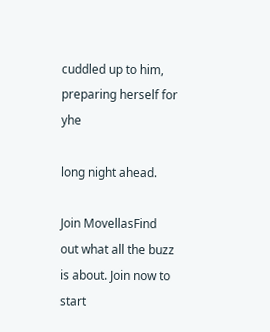cuddled up to him, preparing herself for yhe

long night ahead.

Join MovellasFind out what all the buzz is about. Join now to start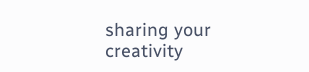sharing your creativity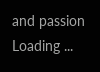and passion
Loading ...